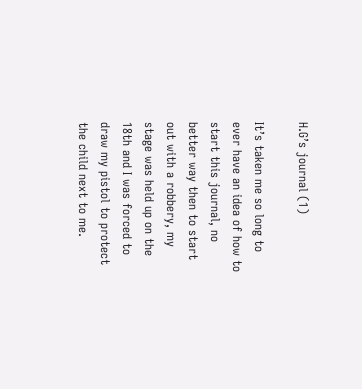H.G’s journal (1)

It’s taken me so long to ever have an idea of how to start this journal, no better way then to start out with a robbery, my stage was held up on the 18th and I was forced to draw my pistol to protect the child next to me.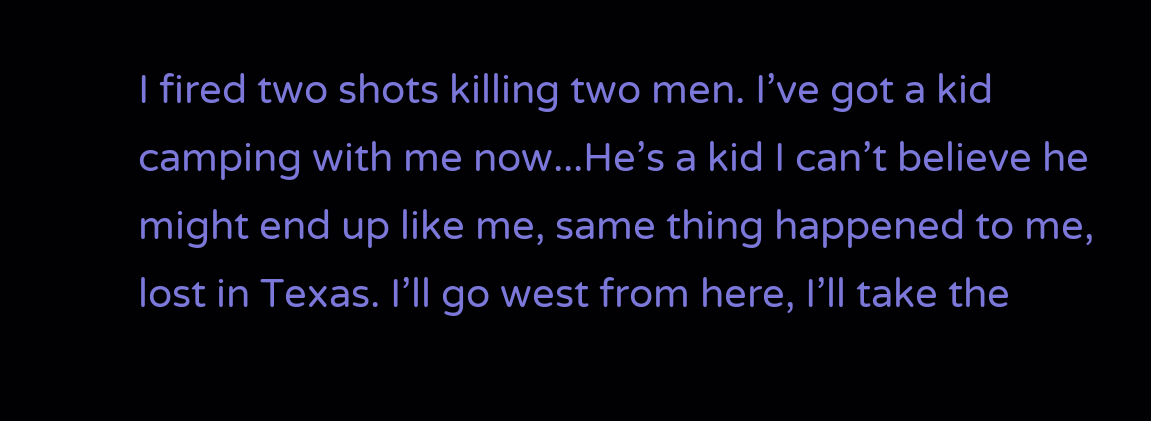I fired two shots killing two men. I’ve got a kid camping with me now...He’s a kid I can’t believe he might end up like me, same thing happened to me, lost in Texas. I’ll go west from here, I’ll take the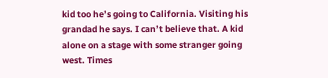kid too he’s going to California. Visiting his grandad he says. I can’t believe that. A kid alone on a stage with some stranger going west. Times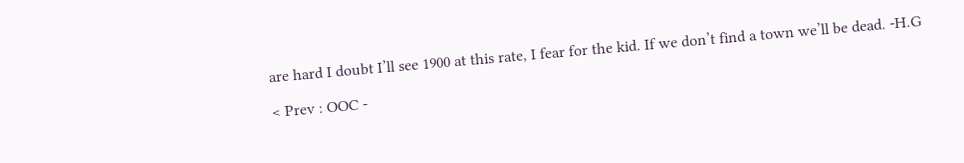are hard I doubt I’ll see 1900 at this rate, I fear for the kid. If we don’t find a town we’ll be dead. -H.G

< Prev : OOC -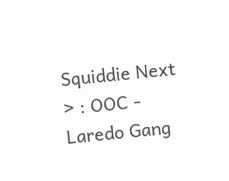Squiddie Next > : OOC - Laredo Gang